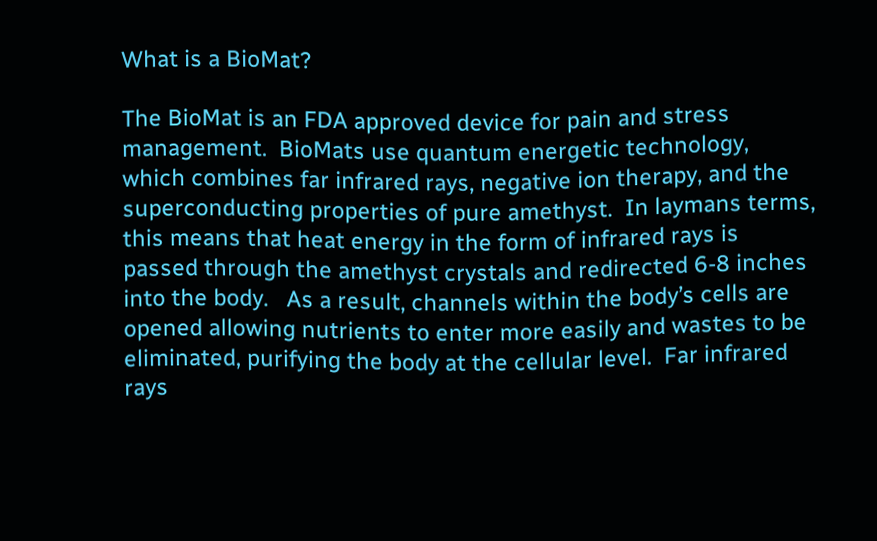What is a BioMat?

The BioMat is an FDA approved device for pain and stress management.  BioMats use quantum energetic technology, which combines far infrared rays, negative ion therapy, and the superconducting properties of pure amethyst.  In laymans terms, this means that heat energy in the form of infrared rays is passed through the amethyst crystals and redirected 6-8 inches into the body.   As a result, channels within the body’s cells are opened allowing nutrients to enter more easily and wastes to be eliminated, purifying the body at the cellular level.  Far infrared rays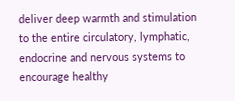deliver deep warmth and stimulation to the entire circulatory, lymphatic, endocrine and nervous systems to encourage healthy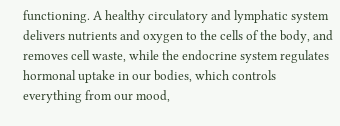functioning. A healthy circulatory and lymphatic system delivers nutrients and oxygen to the cells of the body, and removes cell waste, while the endocrine system regulates hormonal uptake in our bodies, which controls everything from our mood,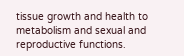tissue growth and health to metabolism and sexual and reproductive functions.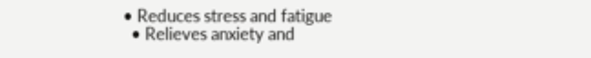• Reduces stress and fatigue
  • Relieves anxiety and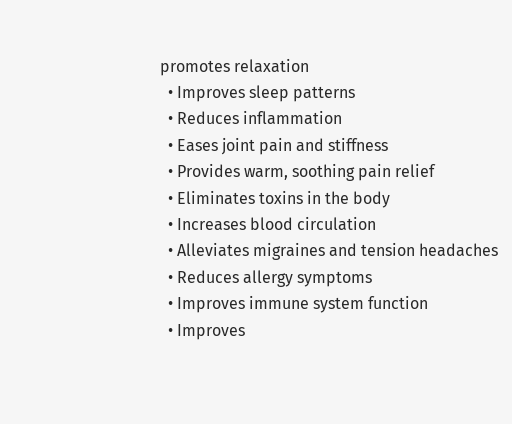promotes relaxation
  • Improves sleep patterns
  • Reduces inflammation
  • Eases joint pain and stiffness
  • Provides warm, soothing pain relief
  • Eliminates toxins in the body
  • Increases blood circulation
  • Alleviates migraines and tension headaches
  • Reduces allergy symptoms
  • Improves immune system function
  • Improves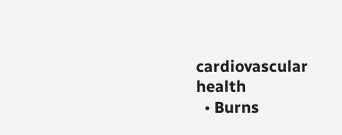cardiovascular health
  • Burns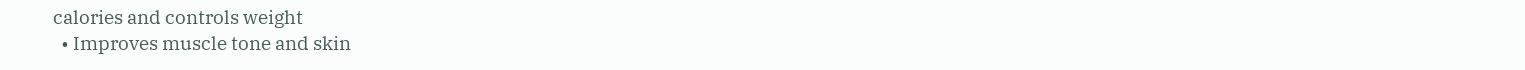calories and controls weight
  • Improves muscle tone and skin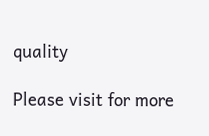quality

Please visit for more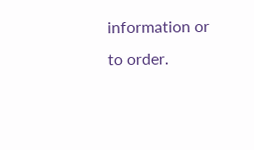information or to order.